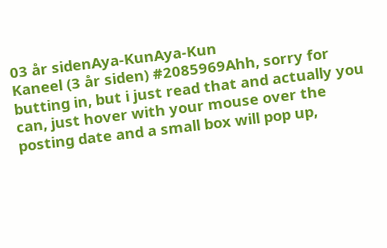03 år sidenAya-KunAya-Kun
Kaneel (3 år siden) #2085969Ahh, sorry for butting in, but i just read that and actually you can, just hover with your mouse over the posting date and a small box will pop up,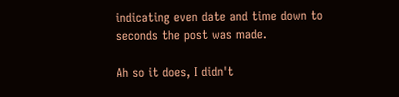indicating even date and time down to seconds the post was made.

Ah so it does, I didn't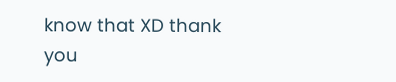know that XD thank you